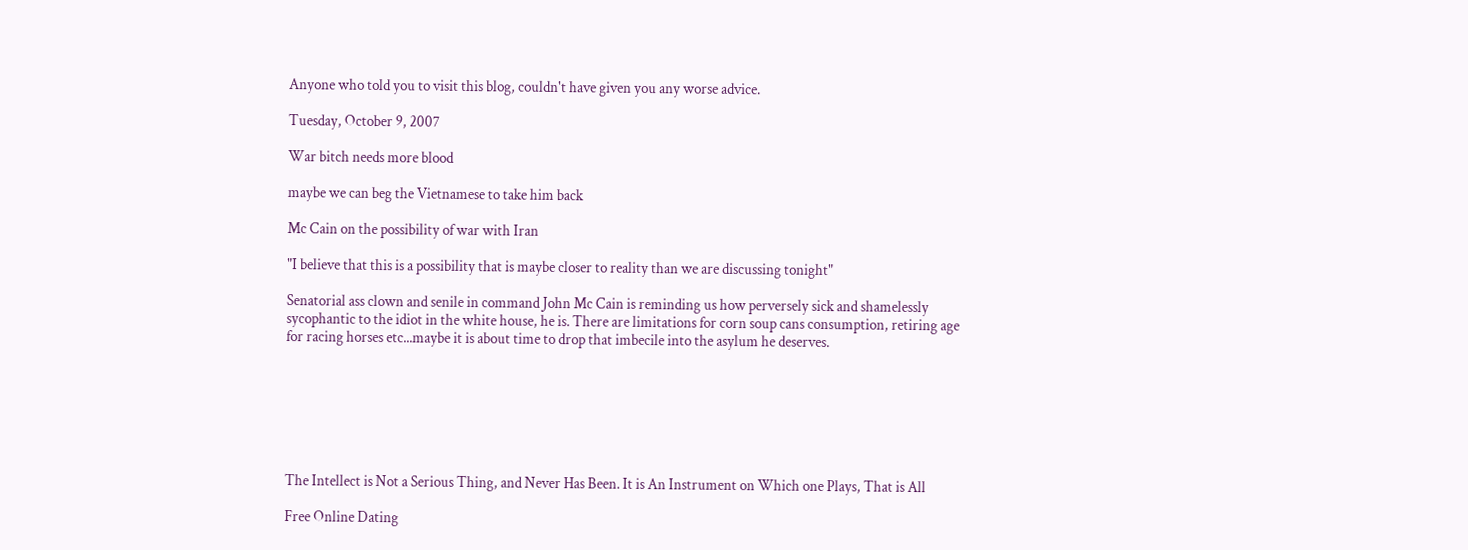Anyone who told you to visit this blog, couldn't have given you any worse advice.

Tuesday, October 9, 2007

War bitch needs more blood

maybe we can beg the Vietnamese to take him back

Mc Cain on the possibility of war with Iran

"I believe that this is a possibility that is maybe closer to reality than we are discussing tonight"

Senatorial ass clown and senile in command John Mc Cain is reminding us how perversely sick and shamelessly sycophantic to the idiot in the white house, he is. There are limitations for corn soup cans consumption, retiring age for racing horses etc...maybe it is about time to drop that imbecile into the asylum he deserves.







The Intellect is Not a Serious Thing, and Never Has Been. It is An Instrument on Which one Plays, That is All

Free Online Dating